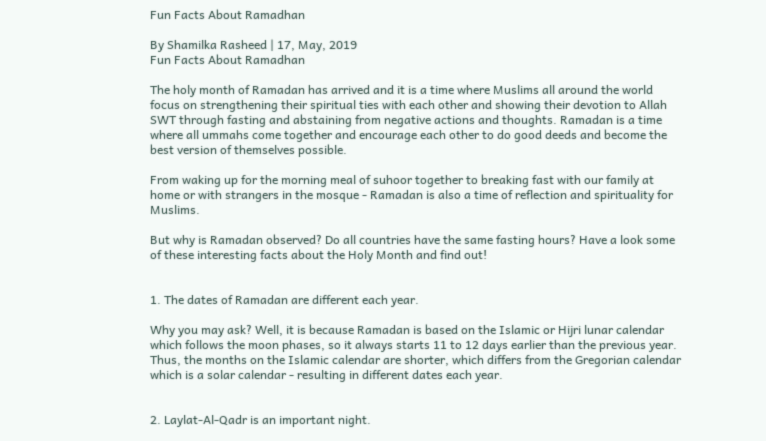Fun Facts About Ramadhan

By Shamilka Rasheed | 17, May, 2019
Fun Facts About Ramadhan

The holy month of Ramadan has arrived and it is a time where Muslims all around the world focus on strengthening their spiritual ties with each other and showing their devotion to Allah SWT through fasting and abstaining from negative actions and thoughts. Ramadan is a time where all ummahs come together and encourage each other to do good deeds and become the best version of themselves possible.

From waking up for the morning meal of suhoor together to breaking fast with our family at home or with strangers in the mosque - Ramadan is also a time of reflection and spirituality for Muslims.

But why is Ramadan observed? Do all countries have the same fasting hours? Have a look some of these interesting facts about the Holy Month and find out!


1. The dates of Ramadan are different each year.

Why you may ask? Well, it is because Ramadan is based on the Islamic or Hijri lunar calendar which follows the moon phases, so it always starts 11 to 12 days earlier than the previous year. Thus, the months on the Islamic calendar are shorter, which differs from the Gregorian calendar which is a solar calendar - resulting in different dates each year.


2. Laylat-Al-Qadr is an important night.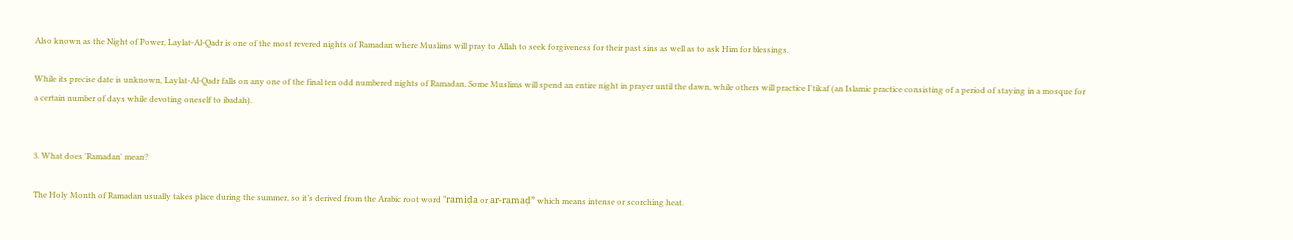Also known as the Night of Power, Laylat-Al-Qadr is one of the most revered nights of Ramadan where Muslims will pray to Allah to seek forgiveness for their past sins as well as to ask Him for blessings.

While its precise date is unknown, Laylat-Al-Qadr falls on any one of the final ten odd numbered nights of Ramadan. Some Muslims will spend an entire night in prayer until the dawn, while others will practice I'tikaf (an Islamic practice consisting of a period of staying in a mosque for a certain number of days while devoting oneself to ibadah).


3. What does 'Ramadan' mean?

The Holy Month of Ramadan usually takes place during the summer, so it’s derived from the Arabic root word “ramiḍa or ar-ramaḍ” which means intense or scorching heat.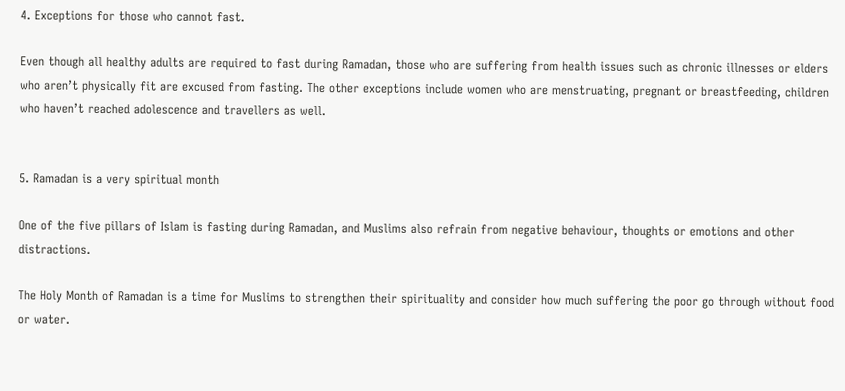4. Exceptions for those who cannot fast.

Even though all healthy adults are required to fast during Ramadan, those who are suffering from health issues such as chronic illnesses or elders who aren’t physically fit are excused from fasting. The other exceptions include women who are menstruating, pregnant or breastfeeding, children who haven’t reached adolescence and travellers as well.


5. Ramadan is a very spiritual month

One of the five pillars of Islam is fasting during Ramadan, and Muslims also refrain from negative behaviour, thoughts or emotions and other distractions.

The Holy Month of Ramadan is a time for Muslims to strengthen their spirituality and consider how much suffering the poor go through without food or water.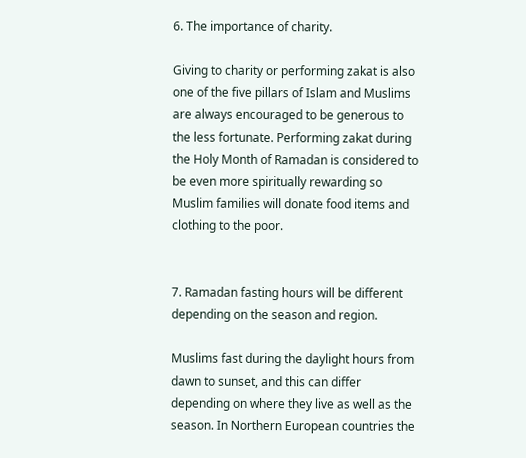6. The importance of charity.

Giving to charity or performing zakat is also one of the five pillars of Islam and Muslims are always encouraged to be generous to the less fortunate. Performing zakat during the Holy Month of Ramadan is considered to be even more spiritually rewarding so Muslim families will donate food items and clothing to the poor.


7. Ramadan fasting hours will be different depending on the season and region.

Muslims fast during the daylight hours from dawn to sunset, and this can differ depending on where they live as well as the season. In Northern European countries the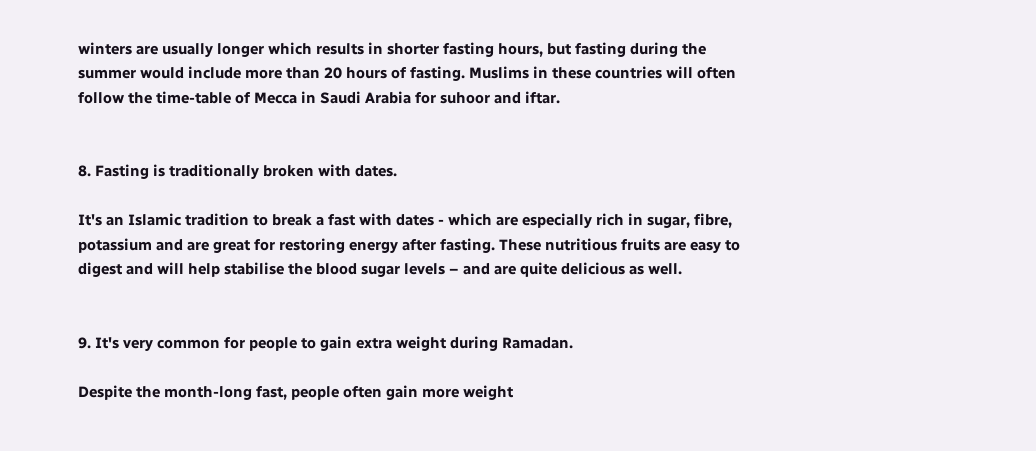winters are usually longer which results in shorter fasting hours, but fasting during the summer would include more than 20 hours of fasting. Muslims in these countries will often follow the time-table of Mecca in Saudi Arabia for suhoor and iftar.


8. Fasting is traditionally broken with dates.

It's an Islamic tradition to break a fast with dates - which are especially rich in sugar, fibre, potassium and are great for restoring energy after fasting. These nutritious fruits are easy to digest and will help stabilise the blood sugar levels – and are quite delicious as well.


9. It's very common for people to gain extra weight during Ramadan.

Despite the month-long fast, people often gain more weight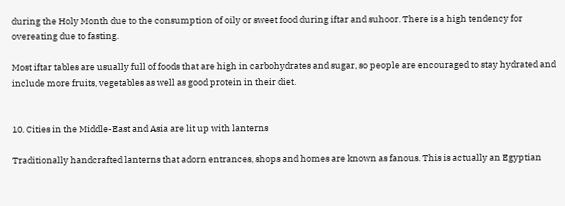during the Holy Month due to the consumption of oily or sweet food during iftar and suhoor. There is a high tendency for overeating due to fasting.

Most iftar tables are usually full of foods that are high in carbohydrates and sugar, so people are encouraged to stay hydrated and include more fruits, vegetables as well as good protein in their diet.


10. Cities in the Middle-East and Asia are lit up with lanterns

Traditionally handcrafted lanterns that adorn entrances, shops and homes are known as fanous. This is actually an Egyptian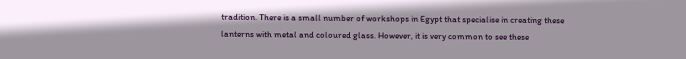tradition. There is a small number of workshops in Egypt that specialise in creating these lanterns with metal and coloured glass. However, it is very common to see these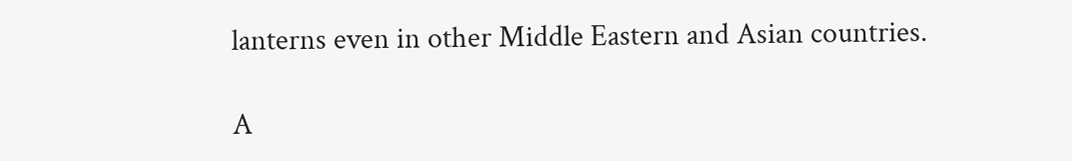lanterns even in other Middle Eastern and Asian countries.

A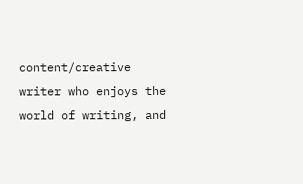content/creative writer who enjoys the world of writing, and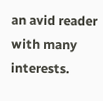an avid reader with many interests.